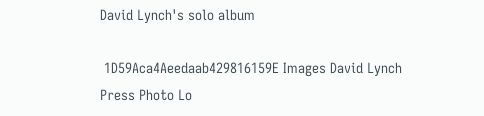David Lynch's solo album

 1D59Aca4Aeedaab429816159E Images David Lynch Press Photo Lo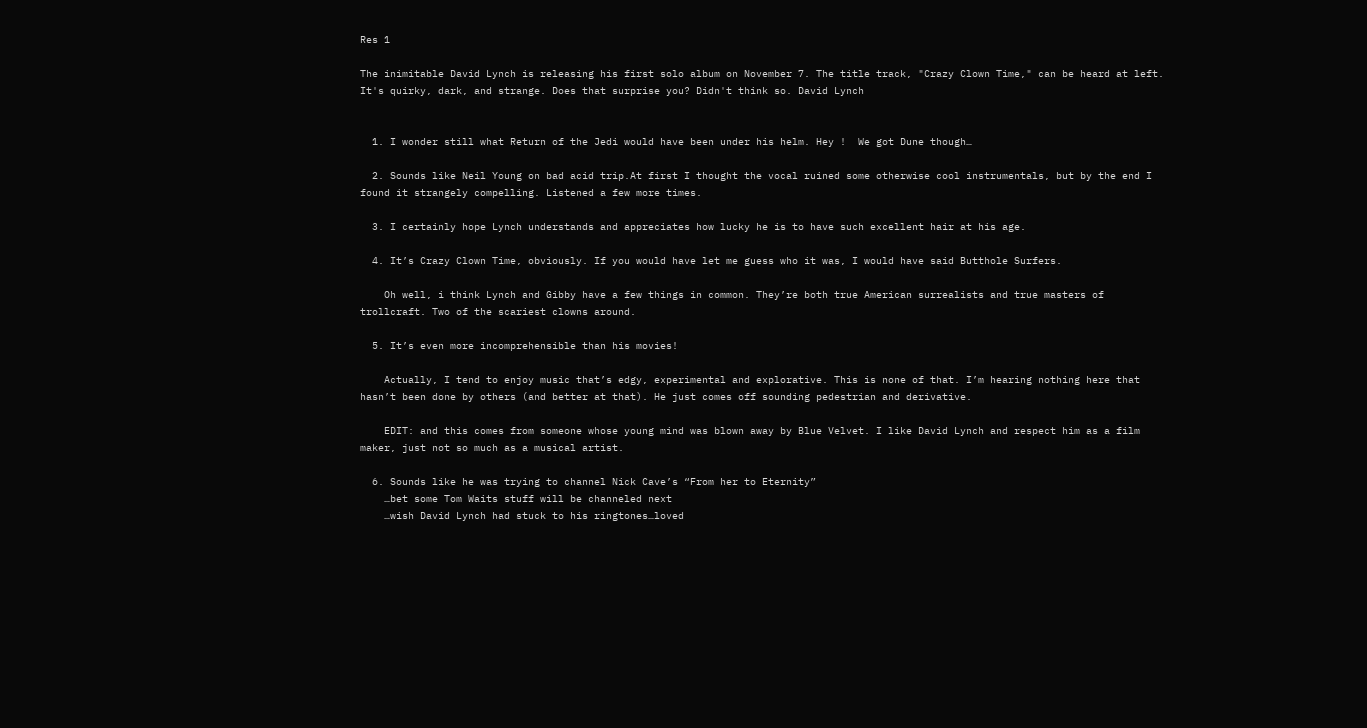Res 1

The inimitable David Lynch is releasing his first solo album on November 7. The title track, "Crazy Clown Time," can be heard at left. It's quirky, dark, and strange. Does that surprise you? Didn't think so. David Lynch


  1. I wonder still what Return of the Jedi would have been under his helm. Hey !  We got Dune though…

  2. Sounds like Neil Young on bad acid trip.At first I thought the vocal ruined some otherwise cool instrumentals, but by the end I found it strangely compelling. Listened a few more times.

  3. I certainly hope Lynch understands and appreciates how lucky he is to have such excellent hair at his age.

  4. It’s Crazy Clown Time, obviously. If you would have let me guess who it was, I would have said Butthole Surfers.

    Oh well, i think Lynch and Gibby have a few things in common. They’re both true American surrealists and true masters of trollcraft. Two of the scariest clowns around.

  5. It’s even more incomprehensible than his movies!

    Actually, I tend to enjoy music that’s edgy, experimental and explorative. This is none of that. I’m hearing nothing here that hasn’t been done by others (and better at that). He just comes off sounding pedestrian and derivative.

    EDIT: and this comes from someone whose young mind was blown away by Blue Velvet. I like David Lynch and respect him as a film maker, just not so much as a musical artist.

  6. Sounds like he was trying to channel Nick Cave’s “From her to Eternity”
    …bet some Tom Waits stuff will be channeled next
    …wish David Lynch had stuck to his ringtones…loved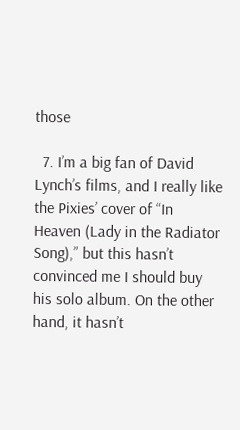those

  7. I’m a big fan of David Lynch’s films, and I really like the Pixies’ cover of “In Heaven (Lady in the Radiator Song),” but this hasn’t convinced me I should buy his solo album. On the other hand, it hasn’t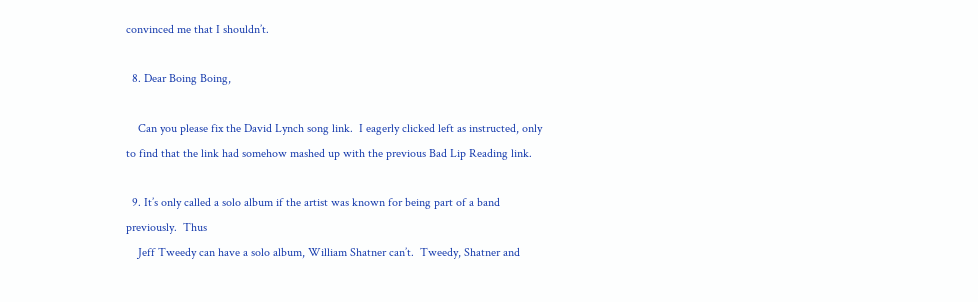convinced me that I shouldn’t.

  8. Dear Boing Boing,

    Can you please fix the David Lynch song link.  I eagerly clicked left as instructed, only to find that the link had somehow mashed up with the previous Bad Lip Reading link.

  9. It’s only called a solo album if the artist was known for being part of a band previously.  Thus
    Jeff Tweedy can have a solo album, William Shatner can’t.  Tweedy, Shatner and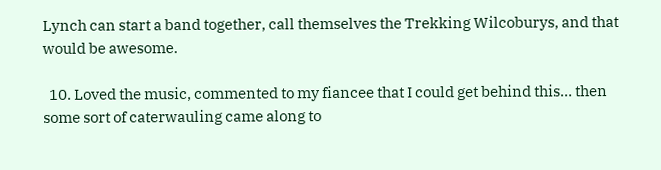Lynch can start a band together, call themselves the Trekking Wilcoburys, and that would be awesome.

  10. Loved the music, commented to my fiancee that I could get behind this… then some sort of caterwauling came along to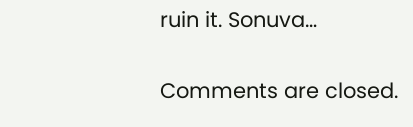ruin it. Sonuva…

Comments are closed.